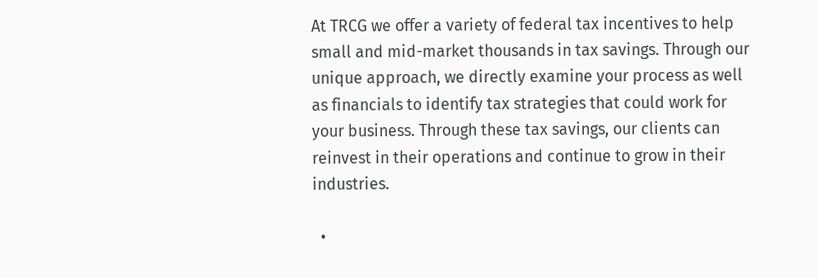At TRCG we offer a variety of federal tax incentives to help small and mid-market thousands in tax savings. Through our unique approach, we directly examine your process as well as financials to identify tax strategies that could work for your business. Through these tax savings, our clients can reinvest in their operations and continue to grow in their industries.

  •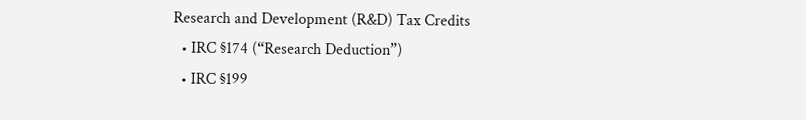Research and Development (R&D) Tax Credits
  • IRC §174 (“Research Deduction”)
  • IRC §199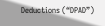Deductions (“DPAD”)